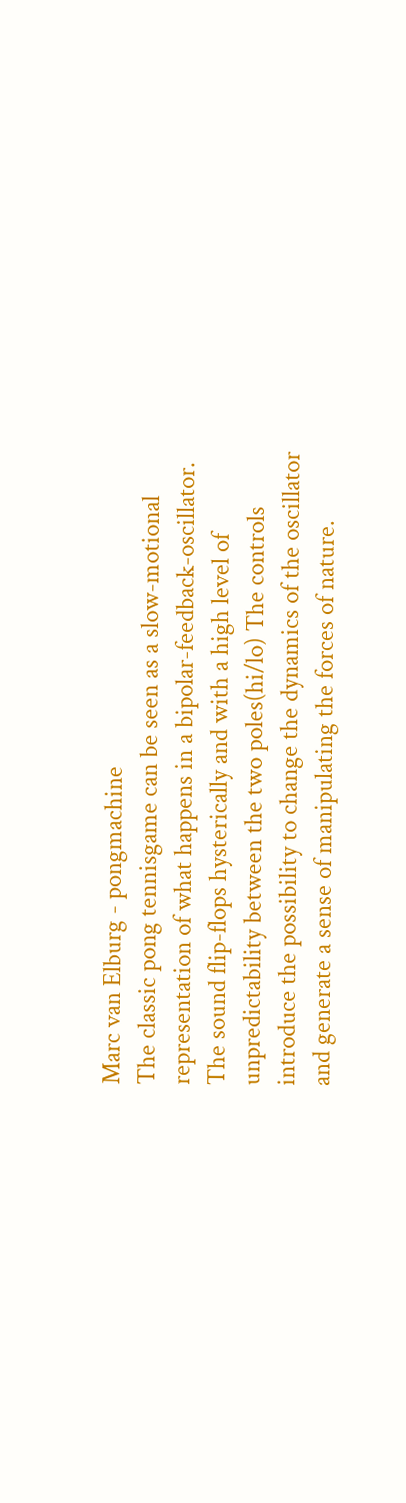Marc van Elburg - pongmachine
The classic pong tennisgame can be seen as a slow-motional representation of what happens in a bipolar-feedback-oscillator. The sound flip-flops hysterically and with a high level of unpredictability between the two poles(hi/lo) The controls introduce the possibility to change the dynamics of the oscillator and generate a sense of manipulating the forces of nature.